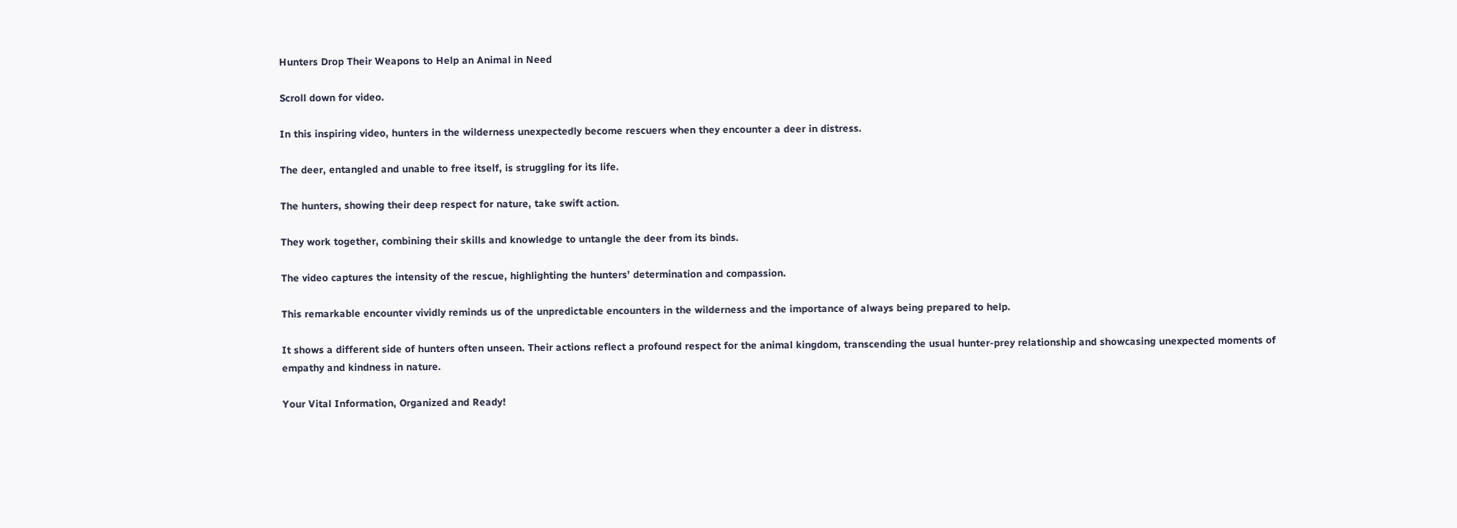Hunters Drop Their Weapons to Help an Animal in Need

Scroll down for video.

In this inspiring video, hunters in the wilderness unexpectedly become rescuers when they encounter a deer in distress.

The deer, entangled and unable to free itself, is struggling for its life.

The hunters, showing their deep respect for nature, take swift action.

They work together, combining their skills and knowledge to untangle the deer from its binds.

The video captures the intensity of the rescue, highlighting the hunters’ determination and compassion.

This remarkable encounter vividly reminds us of the unpredictable encounters in the wilderness and the importance of always being prepared to help.

It shows a different side of hunters often unseen. Their actions reflect a profound respect for the animal kingdom, transcending the usual hunter-prey relationship and showcasing unexpected moments of empathy and kindness in nature.

Your Vital Information, Organized and Ready!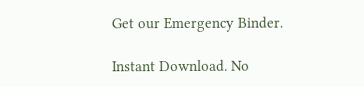Get our Emergency Binder.

Instant Download. No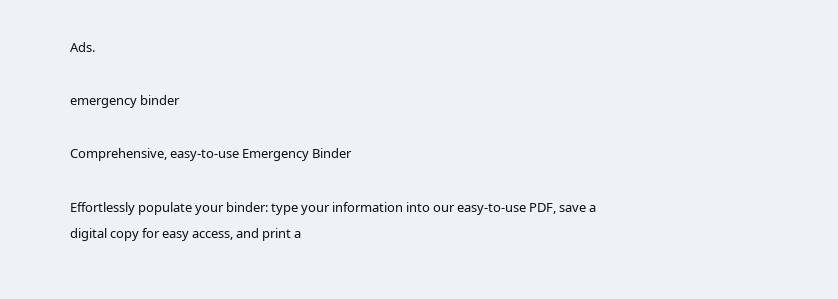Ads.

emergency binder

Comprehensive, easy-to-use Emergency Binder

Effortlessly populate your binder: type your information into our easy-to-use PDF, save a digital copy for easy access, and print a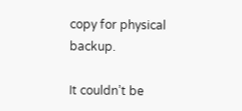copy for physical backup.

It couldn’t be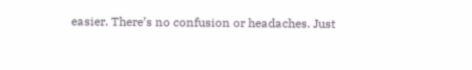easier. There’s no confusion or headaches. Just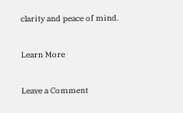clarity and peace of mind.

Learn More

Leave a Comment